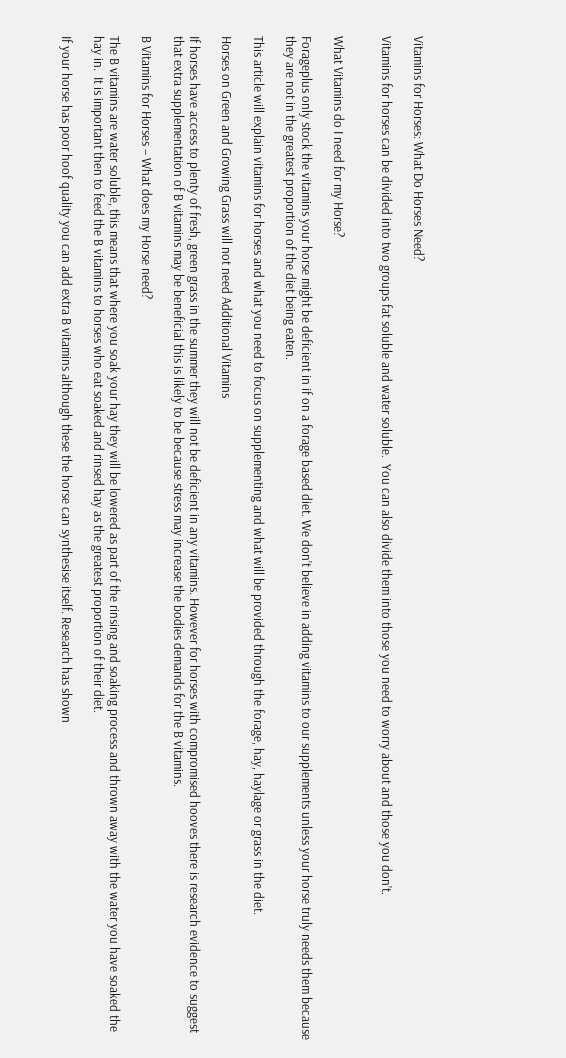Vitamins for Horses: What Do Horses Need?

Vitamins for horses can be divided into two groups fat soluble and water soluble.  You can also divide them into those you need to worry about and those you don’t.


What Vitamins do I need for my Horse?

Forageplus only stock the vitamins your horse might be deficient in if on a forage based diet. We don’t believe in adding vitamins to our supplements unless your horse truly needs them because they are not in the greatest proportion of the diet being eaten.

This article will explain vitamins for horses and what you need to focus on supplementing and what will be provided through the forage, hay, haylage or grass in the diet.

Horses on Green and Growing Grass will not need Additional Vitamins

If horses have access to plenty of fresh, green grass in the summer they will not be deficient in any vitamins. However for horses with compromised hooves there is research evidence to suggest that extra supplementation of B vitamins may be beneficial this is likely to be because stress may increase the bodies demands for the B vitamins.

B Vitamins for Horses – What does my Horse need?

The B vitamins are water soluble, this means that where you soak your hay they will be lowered as part of the rinsing and soaking process and thrown away with the water you have soaked the hay in.  It is important then to feed the B vitamins to horses who eat soaked and rinsed hay as the greatest proportion of their diet.

If your horse has poor hoof quality you can add extra B vitamins although these the horse can synthesise itself. Research has shown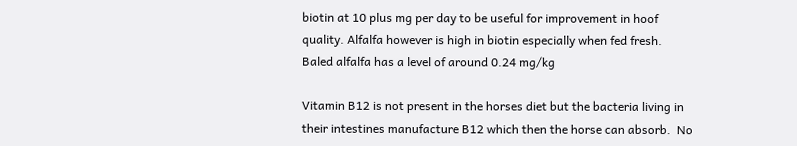biotin at 10 plus mg per day to be useful for improvement in hoof quality. Alfalfa however is high in biotin especially when fed fresh.  Baled alfalfa has a level of around 0.24 mg/kg

Vitamin B12 is not present in the horses diet but the bacteria living in their intestines manufacture B12 which then the horse can absorb.  No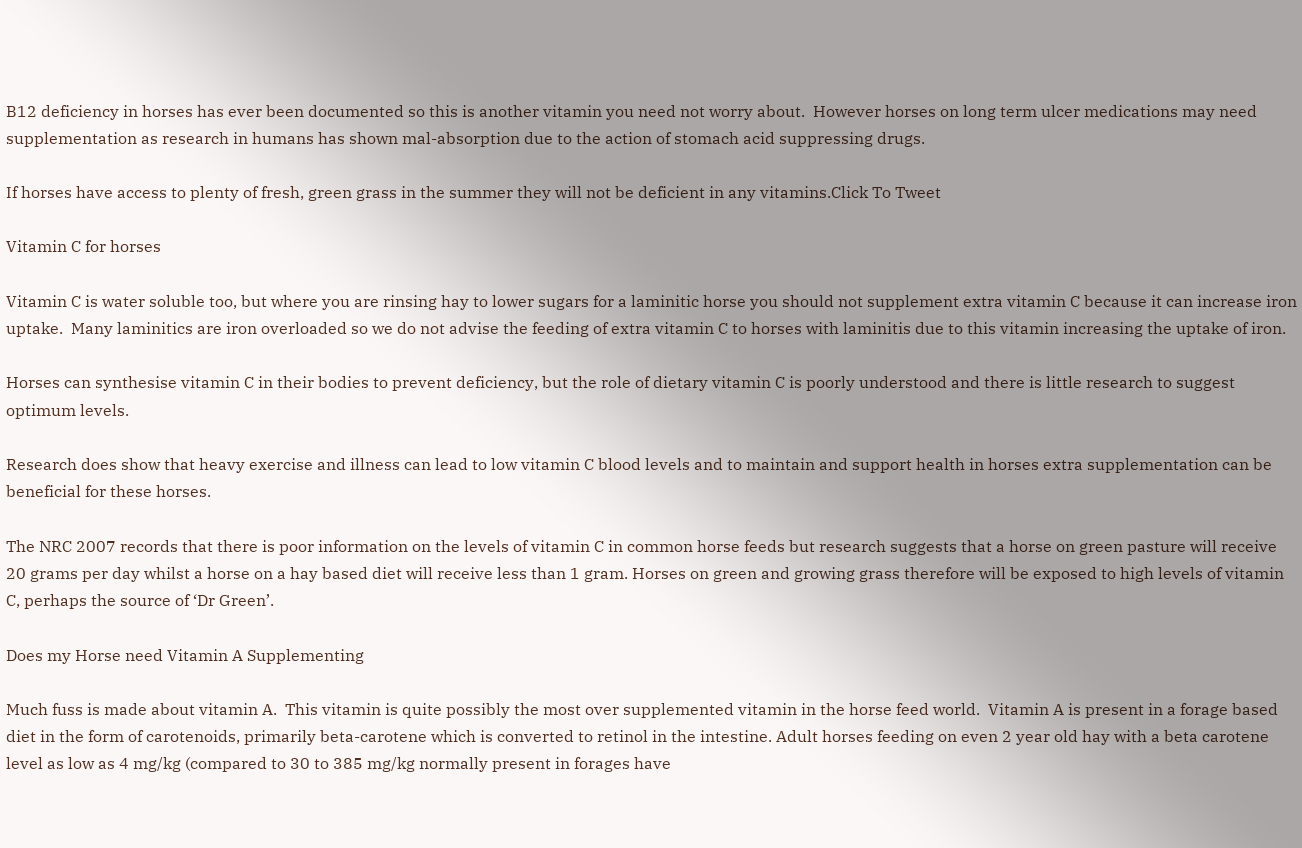B12 deficiency in horses has ever been documented so this is another vitamin you need not worry about.  However horses on long term ulcer medications may need supplementation as research in humans has shown mal-absorption due to the action of stomach acid suppressing drugs.

If horses have access to plenty of fresh, green grass in the summer they will not be deficient in any vitamins.Click To Tweet

Vitamin C for horses

Vitamin C is water soluble too, but where you are rinsing hay to lower sugars for a laminitic horse you should not supplement extra vitamin C because it can increase iron uptake.  Many laminitics are iron overloaded so we do not advise the feeding of extra vitamin C to horses with laminitis due to this vitamin increasing the uptake of iron.

Horses can synthesise vitamin C in their bodies to prevent deficiency, but the role of dietary vitamin C is poorly understood and there is little research to suggest optimum levels.

Research does show that heavy exercise and illness can lead to low vitamin C blood levels and to maintain and support health in horses extra supplementation can be beneficial for these horses.

The NRC 2007 records that there is poor information on the levels of vitamin C in common horse feeds but research suggests that a horse on green pasture will receive 20 grams per day whilst a horse on a hay based diet will receive less than 1 gram. Horses on green and growing grass therefore will be exposed to high levels of vitamin C, perhaps the source of ‘Dr Green’.

Does my Horse need Vitamin A Supplementing

Much fuss is made about vitamin A.  This vitamin is quite possibly the most over supplemented vitamin in the horse feed world.  Vitamin A is present in a forage based diet in the form of carotenoids, primarily beta-carotene which is converted to retinol in the intestine. Adult horses feeding on even 2 year old hay with a beta carotene level as low as 4 mg/kg (compared to 30 to 385 mg/kg normally present in forages have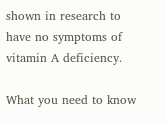shown in research to have no symptoms of vitamin A deficiency.

What you need to know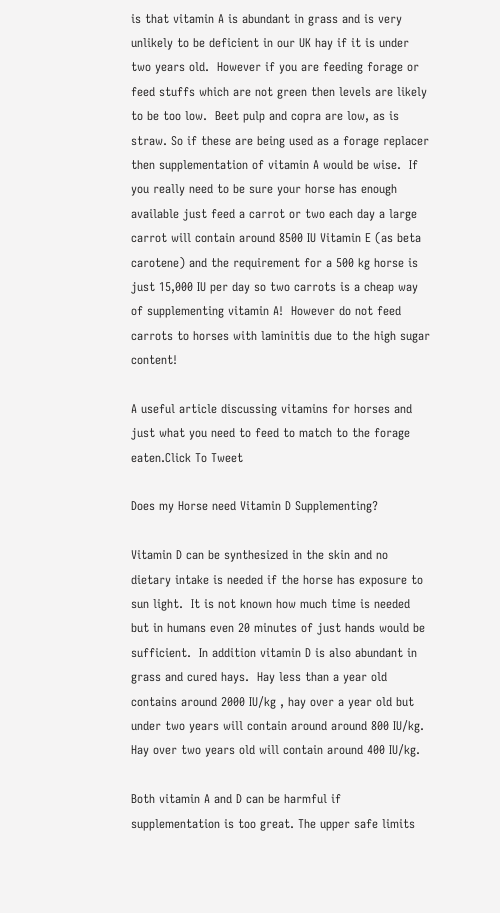is that vitamin A is abundant in grass and is very unlikely to be deficient in our UK hay if it is under two years old.  However if you are feeding forage or feed stuffs which are not green then levels are likely to be too low.  Beet pulp and copra are low, as is straw. So if these are being used as a forage replacer then supplementation of vitamin A would be wise.  If you really need to be sure your horse has enough available just feed a carrot or two each day a large carrot will contain around 8500 IU Vitamin E (as beta carotene) and the requirement for a 500 kg horse is just 15,000 IU per day so two carrots is a cheap way of supplementing vitamin A!  However do not feed carrots to horses with laminitis due to the high sugar content!

A useful article discussing vitamins for horses and just what you need to feed to match to the forage eaten.Click To Tweet

Does my Horse need Vitamin D Supplementing?

Vitamin D can be synthesized in the skin and no dietary intake is needed if the horse has exposure to sun light.  It is not known how much time is needed but in humans even 20 minutes of just hands would be sufficient.  In addition vitamin D is also abundant in grass and cured hays.  Hay less than a year old contains around 2000 IU/kg , hay over a year old but under two years will contain around around 800 IU/kg.  Hay over two years old will contain around 400 IU/kg.

Both vitamin A and D can be harmful if supplementation is too great. The upper safe limits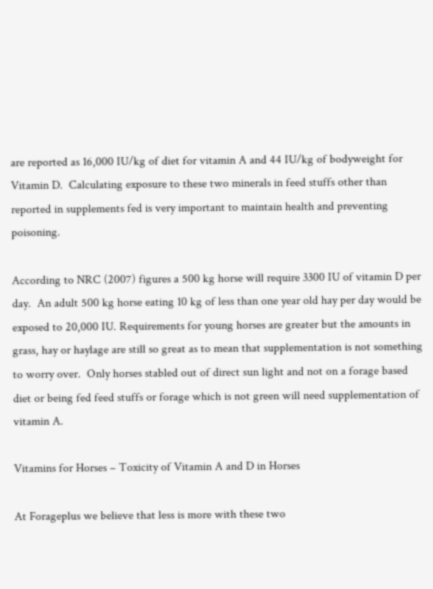are reported as 16,000 IU/kg of diet for vitamin A and 44 IU/kg of bodyweight for Vitamin D.  Calculating exposure to these two minerals in feed stuffs other than reported in supplements fed is very important to maintain health and preventing poisoning.

According to NRC (2007) figures a 500 kg horse will require 3300 IU of vitamin D per day.  An adult 500 kg horse eating 10 kg of less than one year old hay per day would be exposed to 20,000 IU. Requirements for young horses are greater but the amounts in grass, hay or haylage are still so great as to mean that supplementation is not something to worry over.  Only horses stabled out of direct sun light and not on a forage based diet or being fed feed stuffs or forage which is not green will need supplementation of vitamin A.

Vitamins for Horses – Toxicity of Vitamin A and D in Horses

At Forageplus we believe that less is more with these two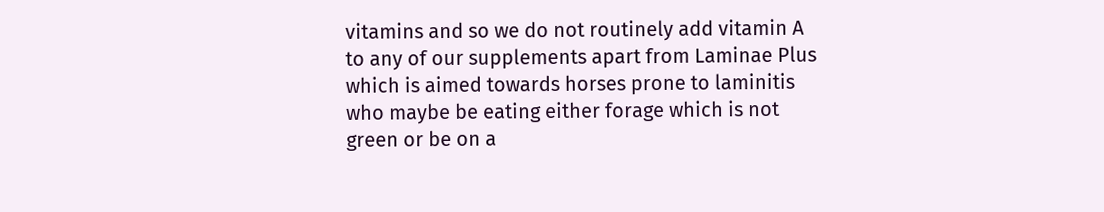vitamins and so we do not routinely add vitamin A to any of our supplements apart from Laminae Plus which is aimed towards horses prone to laminitis who maybe be eating either forage which is not green or be on a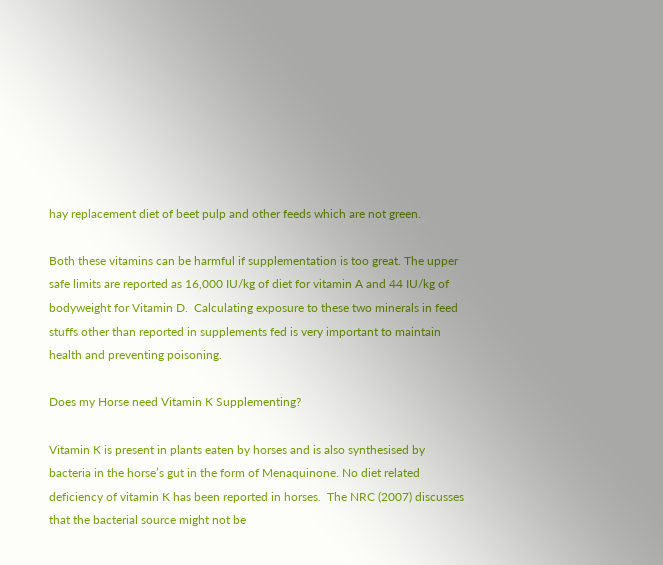hay replacement diet of beet pulp and other feeds which are not green.

Both these vitamins can be harmful if supplementation is too great. The upper safe limits are reported as 16,000 IU/kg of diet for vitamin A and 44 IU/kg of bodyweight for Vitamin D.  Calculating exposure to these two minerals in feed stuffs other than reported in supplements fed is very important to maintain health and preventing poisoning.

Does my Horse need Vitamin K Supplementing?

Vitamin K is present in plants eaten by horses and is also synthesised by bacteria in the horse’s gut in the form of Menaquinone. No diet related deficiency of vitamin K has been reported in horses.  The NRC (2007) discusses that the bacterial source might not be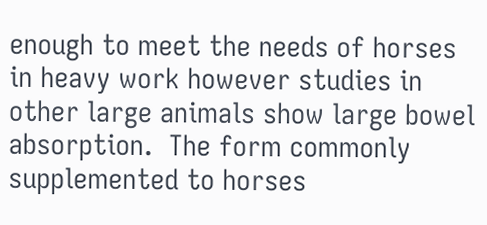enough to meet the needs of horses in heavy work however studies in other large animals show large bowel absorption.  The form commonly supplemented to horses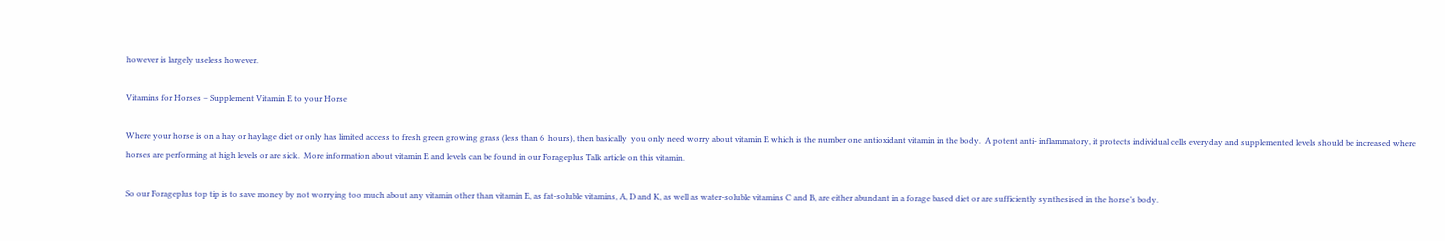however is largely useless however.

Vitamins for Horses – Supplement Vitamin E to your Horse

Where your horse is on a hay or haylage diet or only has limited access to fresh green growing grass (less than 6  hours), then basically  you only need worry about vitamin E which is the number one antioxidant vitamin in the body.  A potent anti- inflammatory, it protects individual cells everyday and supplemented levels should be increased where horses are performing at high levels or are sick.  More information about vitamin E and levels can be found in our Forageplus Talk article on this vitamin.

So our Forageplus top tip is to save money by not worrying too much about any vitamin other than vitamin E, as fat-soluble vitamins, A, D and K, as well as water-soluble vitamins C and B, are either abundant in a forage based diet or are sufficiently synthesised in the horse’s body.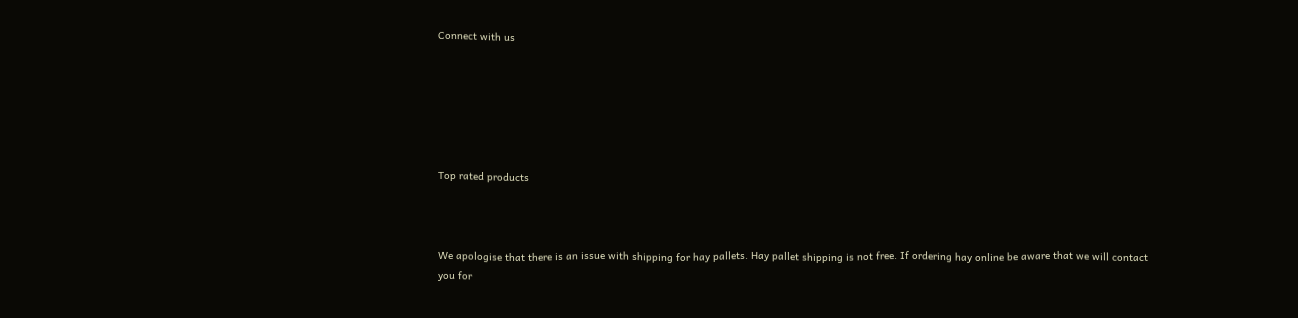Connect with us






Top rated products



We apologise that there is an issue with shipping for hay pallets. Hay pallet shipping is not free. If ordering hay online be aware that we will contact you for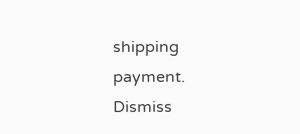shipping payment. Dismiss